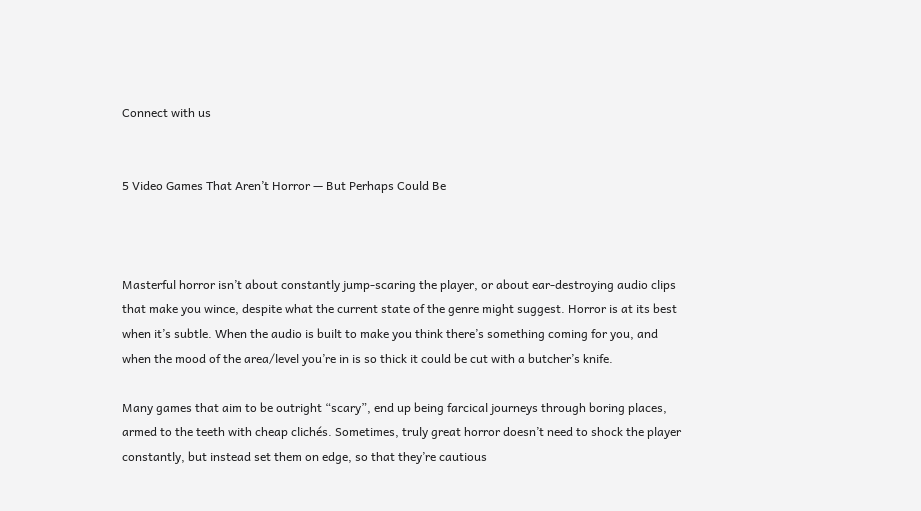Connect with us


5 Video Games That Aren’t Horror — But Perhaps Could Be



Masterful horror isn’t about constantly jump-scaring the player, or about ear-destroying audio clips that make you wince, despite what the current state of the genre might suggest. Horror is at its best when it’s subtle. When the audio is built to make you think there’s something coming for you, and when the mood of the area/level you’re in is so thick it could be cut with a butcher’s knife.

Many games that aim to be outright “scary”, end up being farcical journeys through boring places, armed to the teeth with cheap clichés. Sometimes, truly great horror doesn’t need to shock the player constantly, but instead set them on edge, so that they’re cautious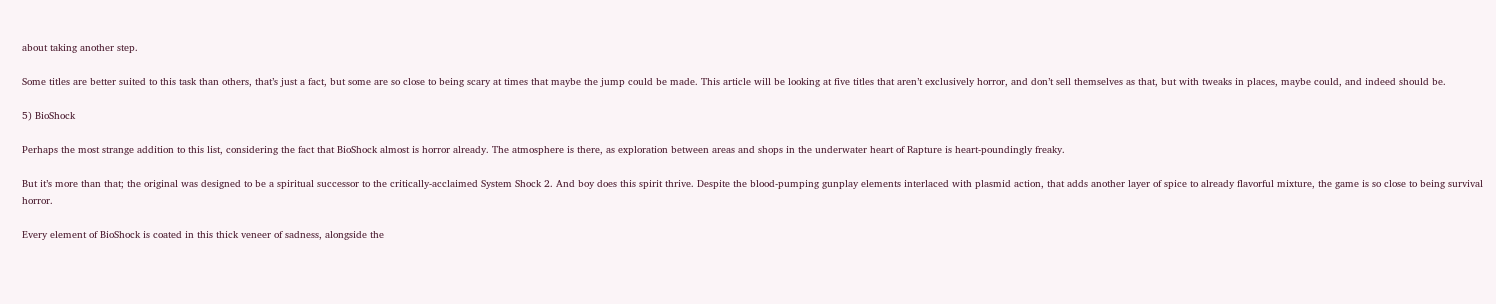about taking another step.

Some titles are better suited to this task than others, that’s just a fact, but some are so close to being scary at times that maybe the jump could be made. This article will be looking at five titles that aren’t exclusively horror, and don’t sell themselves as that, but with tweaks in places, maybe could, and indeed should be.

5) BioShock

Perhaps the most strange addition to this list, considering the fact that BioShock almost is horror already. The atmosphere is there, as exploration between areas and shops in the underwater heart of Rapture is heart-poundingly freaky.

But it’s more than that; the original was designed to be a spiritual successor to the critically-acclaimed System Shock 2. And boy does this spirit thrive. Despite the blood-pumping gunplay elements interlaced with plasmid action, that adds another layer of spice to already flavorful mixture, the game is so close to being survival horror.

Every element of BioShock is coated in this thick veneer of sadness, alongside the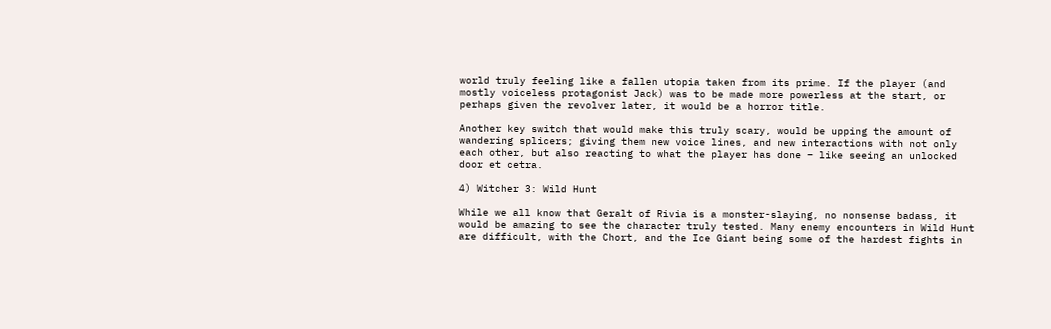world truly feeling like a fallen utopia taken from its prime. If the player (and mostly voiceless protagonist Jack) was to be made more powerless at the start, or perhaps given the revolver later, it would be a horror title.

Another key switch that would make this truly scary, would be upping the amount of wandering splicers; giving them new voice lines, and new interactions with not only each other, but also reacting to what the player has done – like seeing an unlocked door et cetra.

4) Witcher 3: Wild Hunt

While we all know that Geralt of Rivia is a monster-slaying, no nonsense badass, it would be amazing to see the character truly tested. Many enemy encounters in Wild Hunt are difficult, with the Chort, and the Ice Giant being some of the hardest fights in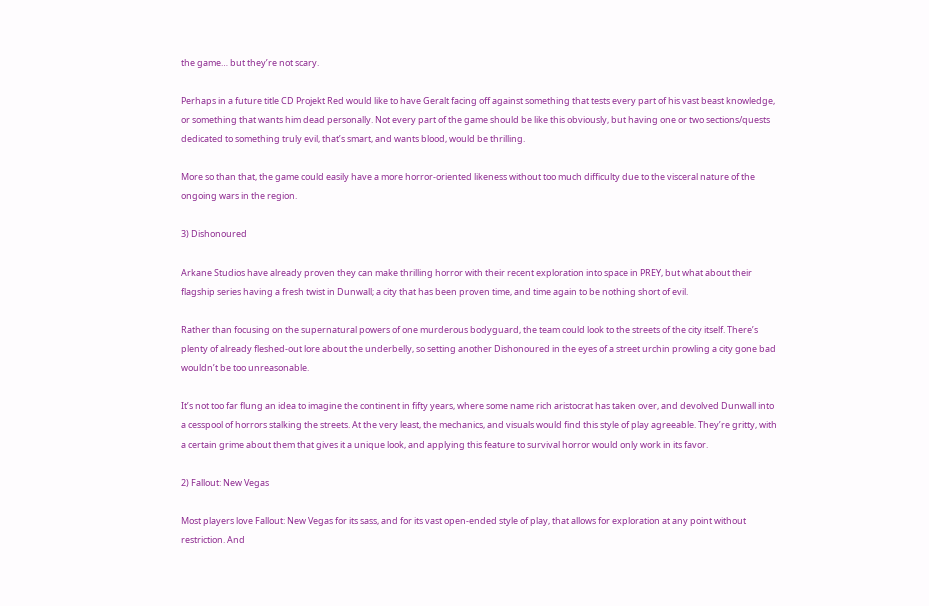the game… but they’re not scary.

Perhaps in a future title CD Projekt Red would like to have Geralt facing off against something that tests every part of his vast beast knowledge, or something that wants him dead personally. Not every part of the game should be like this obviously, but having one or two sections/quests dedicated to something truly evil, that’s smart, and wants blood, would be thrilling.

More so than that, the game could easily have a more horror-oriented likeness without too much difficulty due to the visceral nature of the ongoing wars in the region.

3) Dishonoured

Arkane Studios have already proven they can make thrilling horror with their recent exploration into space in PREY, but what about their flagship series having a fresh twist in Dunwall; a city that has been proven time, and time again to be nothing short of evil.

Rather than focusing on the supernatural powers of one murderous bodyguard, the team could look to the streets of the city itself. There’s plenty of already fleshed-out lore about the underbelly, so setting another Dishonoured in the eyes of a street urchin prowling a city gone bad wouldn’t be too unreasonable.

It’s not too far flung an idea to imagine the continent in fifty years, where some name rich aristocrat has taken over, and devolved Dunwall into a cesspool of horrors stalking the streets. At the very least, the mechanics, and visuals would find this style of play agreeable. They’re gritty, with a certain grime about them that gives it a unique look, and applying this feature to survival horror would only work in its favor.

2) Fallout: New Vegas

Most players love Fallout: New Vegas for its sass, and for its vast open-ended style of play, that allows for exploration at any point without restriction. And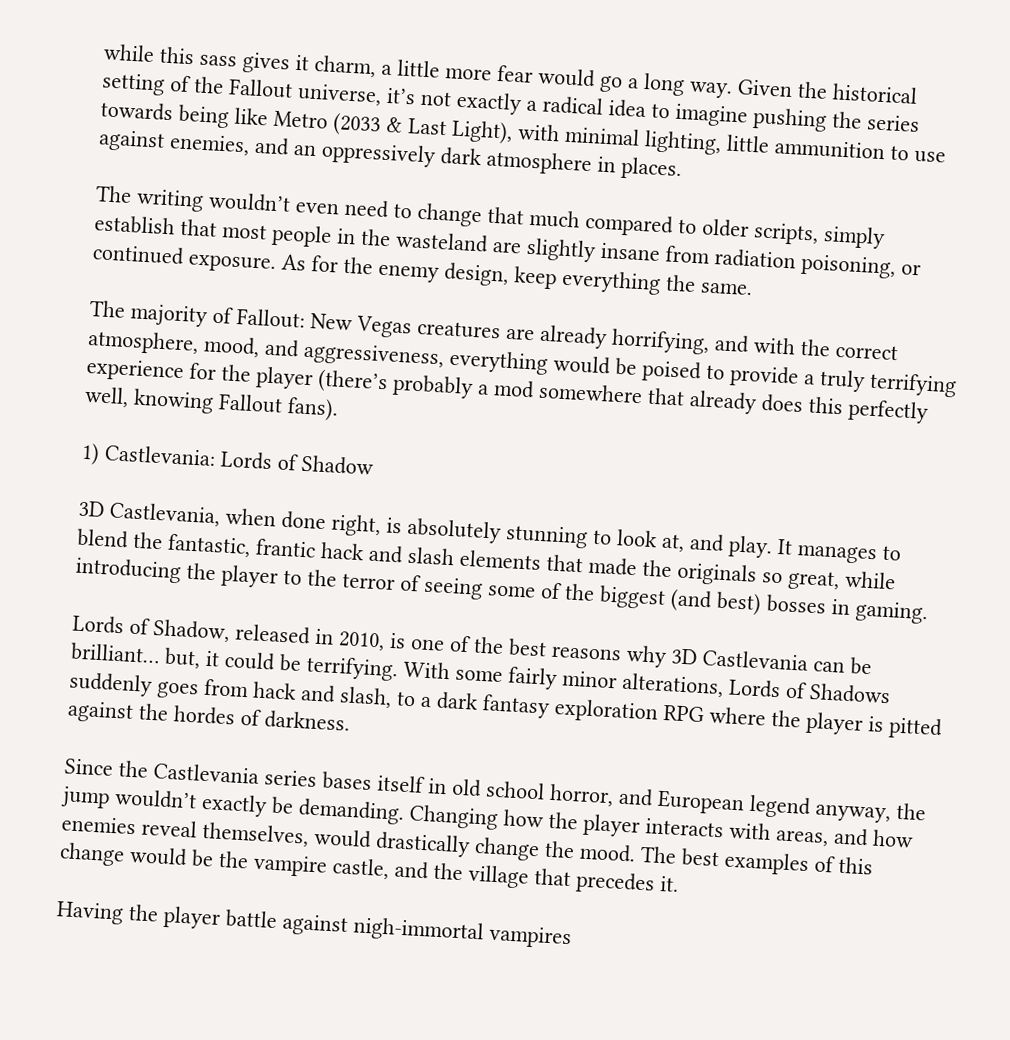while this sass gives it charm, a little more fear would go a long way. Given the historical setting of the Fallout universe, it’s not exactly a radical idea to imagine pushing the series towards being like Metro (2033 & Last Light), with minimal lighting, little ammunition to use against enemies, and an oppressively dark atmosphere in places.

The writing wouldn’t even need to change that much compared to older scripts, simply establish that most people in the wasteland are slightly insane from radiation poisoning, or continued exposure. As for the enemy design, keep everything the same.

The majority of Fallout: New Vegas creatures are already horrifying, and with the correct atmosphere, mood, and aggressiveness, everything would be poised to provide a truly terrifying experience for the player (there’s probably a mod somewhere that already does this perfectly well, knowing Fallout fans).

1) Castlevania: Lords of Shadow

3D Castlevania, when done right, is absolutely stunning to look at, and play. It manages to blend the fantastic, frantic hack and slash elements that made the originals so great, while introducing the player to the terror of seeing some of the biggest (and best) bosses in gaming.

Lords of Shadow, released in 2010, is one of the best reasons why 3D Castlevania can be brilliant… but, it could be terrifying. With some fairly minor alterations, Lords of Shadows suddenly goes from hack and slash, to a dark fantasy exploration RPG where the player is pitted against the hordes of darkness.

Since the Castlevania series bases itself in old school horror, and European legend anyway, the jump wouldn’t exactly be demanding. Changing how the player interacts with areas, and how enemies reveal themselves, would drastically change the mood. The best examples of this change would be the vampire castle, and the village that precedes it.

Having the player battle against nigh-immortal vampires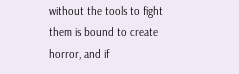without the tools to fight them is bound to create horror, and if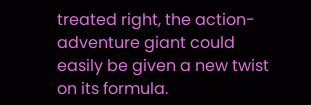treated right, the action-adventure giant could easily be given a new twist on its formula.